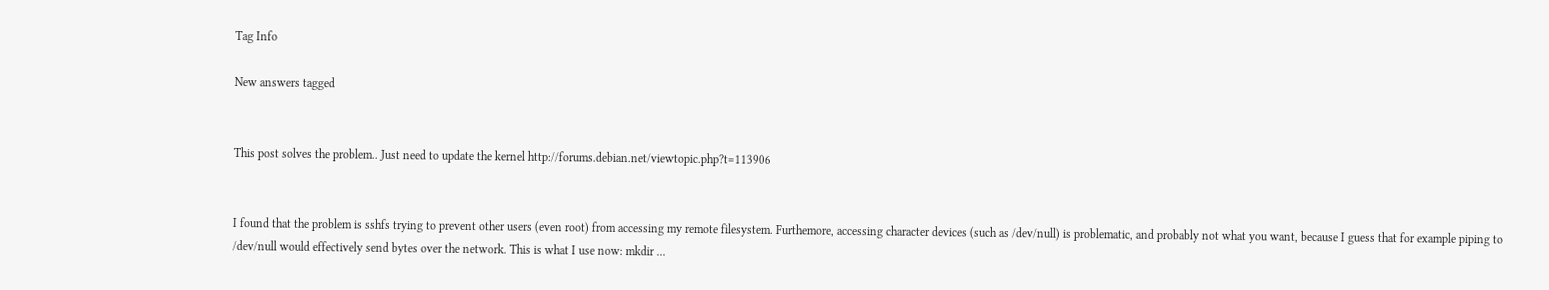Tag Info

New answers tagged


This post solves the problem.. Just need to update the kernel http://forums.debian.net/viewtopic.php?t=113906


I found that the problem is sshfs trying to prevent other users (even root) from accessing my remote filesystem. Furthemore, accessing character devices (such as /dev/null) is problematic, and probably not what you want, because I guess that for example piping to /dev/null would effectively send bytes over the network. This is what I use now: mkdir ...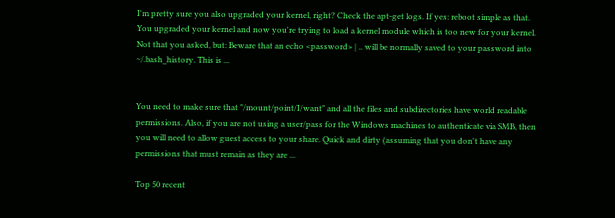I'm pretty sure you also upgraded your kernel, right? Check the apt-get logs. If yes: reboot simple as that. You upgraded your kernel and now you're trying to load a kernel module which is too new for your kernel. Not that you asked, but: Beware that an echo <password> | .. will be normally saved to your password into ~/.bash_history. This is ...


You need to make sure that "/mount/point/I/want" and all the files and subdirectories have world readable permissions. Also, if you are not using a user/pass for the Windows machines to authenticate via SMB, then you will need to allow guest access to your share. Quick and dirty (assuming that you don't have any permissions that must remain as they are ...

Top 50 recent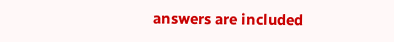answers are included